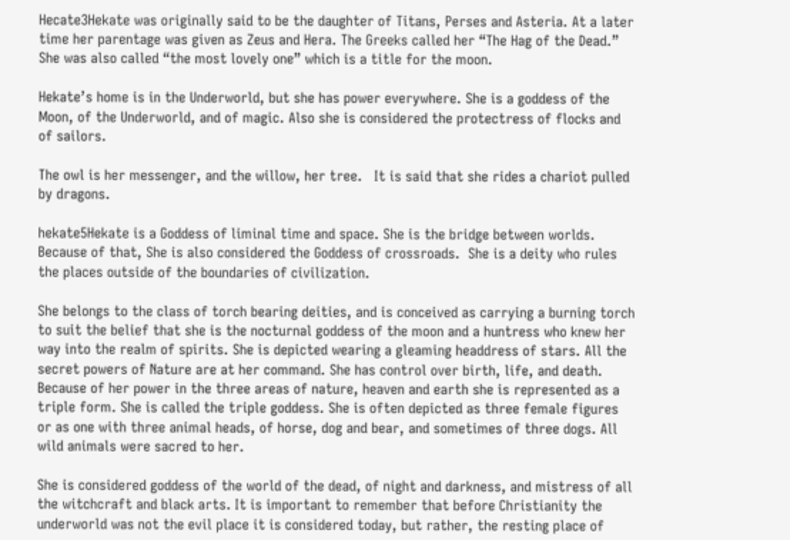Hecate3Hekate was originally said to be the daughter of Titans, Perses and Asteria. At a later time her parentage was given as Zeus and Hera. The Greeks called her “The Hag of the Dead.”   She was also called “the most lovely one” which is a title for the moon.

Hekate’s home is in the Underworld, but she has power everywhere. She is a goddess of the Moon, of the Underworld, and of magic. Also she is considered the protectress of flocks and of sailors.

The owl is her messenger, and the willow, her tree.   It is said that she rides a chariot pulled by dragons.

hekate5Hekate is a Goddess of liminal time and space. She is the bridge between worlds. Because of that, She is also considered the Goddess of crossroads.  She is a deity who rules the places outside of the boundaries of civilization.

She belongs to the class of torch bearing deities, and is conceived as carrying a burning torch to suit the belief that she is the nocturnal goddess of the moon and a huntress who knew her way into the realm of spirits. She is depicted wearing a gleaming headdress of stars. All the secret powers of Nature are at her command. She has control over birth, life, and death. Because of her power in the three areas of nature, heaven and earth she is represented as a triple form. She is called the triple goddess. She is often depicted as three female figures or as one with three animal heads, of horse, dog and bear, and sometimes of three dogs. All wild animals were sacred to her.

She is considered goddess of the world of the dead, of night and darkness, and mistress of all the witchcraft and black arts. It is important to remember that before Christianity the underworld was not the evil place it is considered today, but rather, the resting place of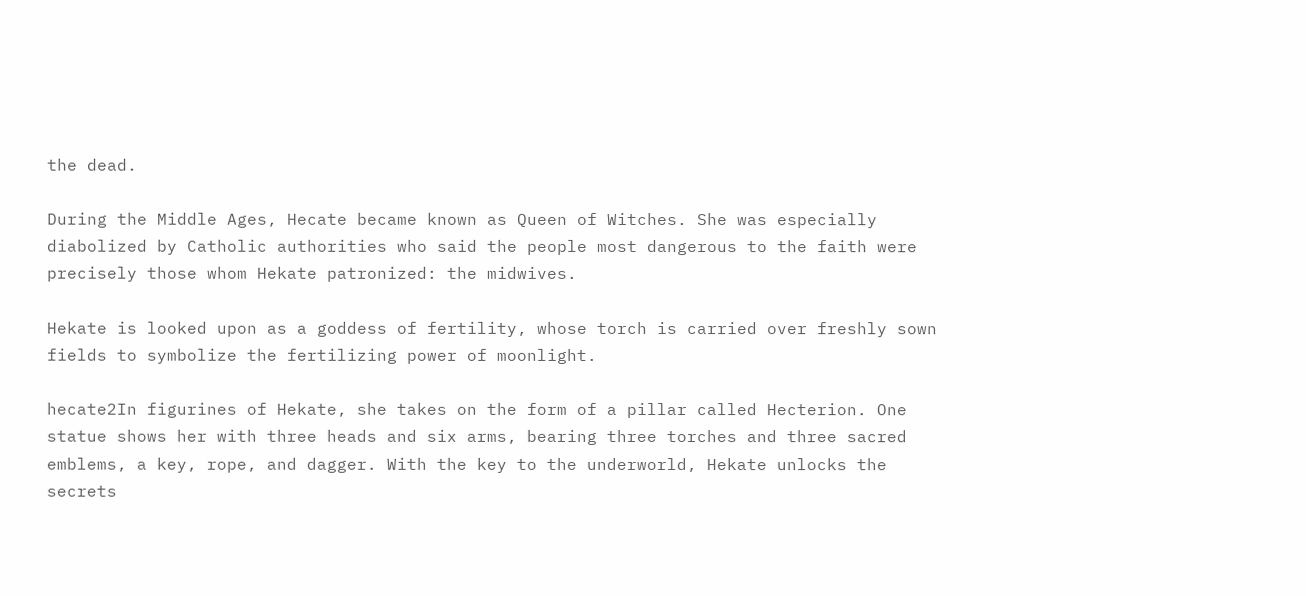the dead.

During the Middle Ages, Hecate became known as Queen of Witches. She was especially diabolized by Catholic authorities who said the people most dangerous to the faith were precisely those whom Hekate patronized: the midwives.

Hekate is looked upon as a goddess of fertility, whose torch is carried over freshly sown fields to symbolize the fertilizing power of moonlight.

hecate2In figurines of Hekate, she takes on the form of a pillar called Hecterion. One statue shows her with three heads and six arms, bearing three torches and three sacred emblems, a key, rope, and dagger. With the key to the underworld, Hekate unlocks the secrets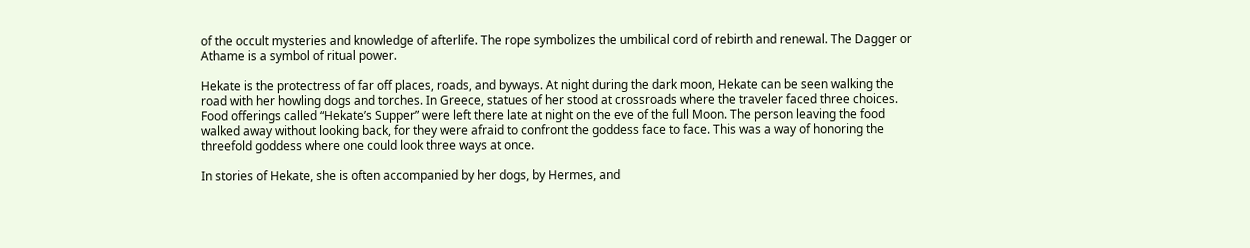of the occult mysteries and knowledge of afterlife. The rope symbolizes the umbilical cord of rebirth and renewal. The Dagger or Athame is a symbol of ritual power.

Hekate is the protectress of far off places, roads, and byways. At night during the dark moon, Hekate can be seen walking the road with her howling dogs and torches. In Greece, statues of her stood at crossroads where the traveler faced three choices. Food offerings called “Hekate’s Supper” were left there late at night on the eve of the full Moon. The person leaving the food walked away without looking back, for they were afraid to confront the goddess face to face. This was a way of honoring the threefold goddess where one could look three ways at once.

In stories of Hekate, she is often accompanied by her dogs, by Hermes, and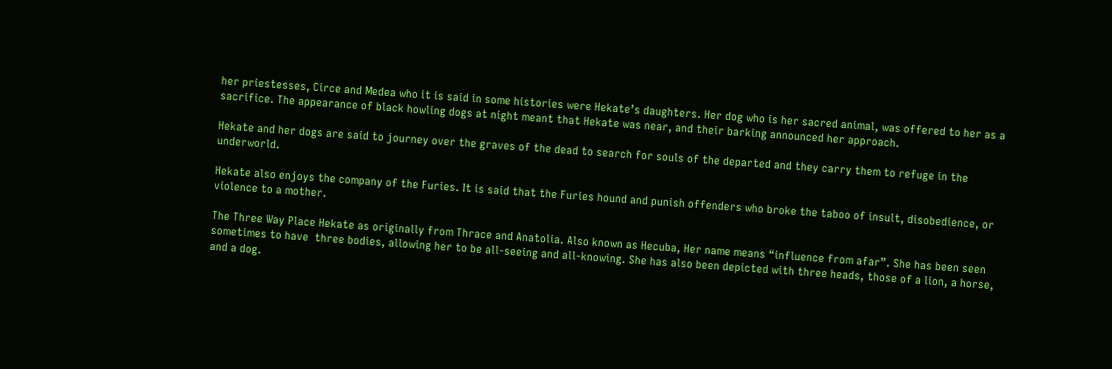her priestesses, Circe and Medea who it is said in some histories were Hekate’s daughters. Her dog who is her sacred animal, was offered to her as a sacrifice. The appearance of black howling dogs at night meant that Hekate was near, and their barking announced her approach.

Hekate and her dogs are said to journey over the graves of the dead to search for souls of the departed and they carry them to refuge in the underworld.

Hekate also enjoys the company of the Furies. It is said that the Furies hound and punish offenders who broke the taboo of insult, disobedience, or violence to a mother.

The Three Way Place Hekate as originally from Thrace and Anatolia. Also known as Hecuba, Her name means “influence from afar”. She has been seen sometimes to have  three bodies, allowing her to be all-seeing and all-knowing. She has also been depicted with three heads, those of a lion, a horse, and a dog.